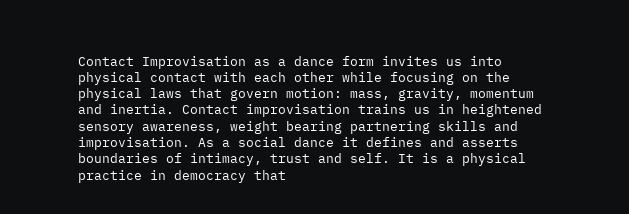Contact Improvisation as a dance form invites us into physical contact with each other while focusing on the physical laws that govern motion: mass, gravity, momentum and inertia. Contact improvisation trains us in heightened sensory awareness, weight bearing partnering skills and improvisation. As a social dance it defines and asserts boundaries of intimacy, trust and self. It is a physical practice in democracy that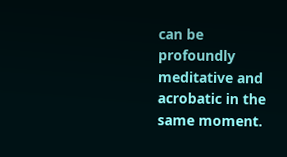can be profoundly meditative and acrobatic in the same moment.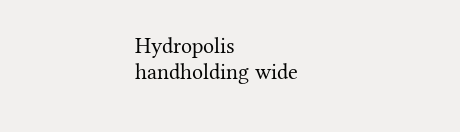Hydropolis handholding wide